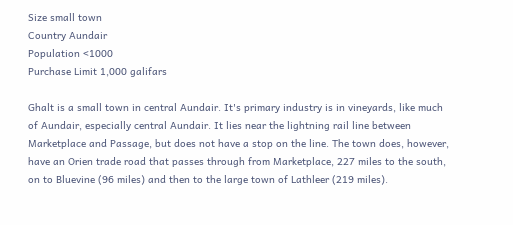Size small town
Country Aundair
Population <1000
Purchase Limit 1,000 galifars

Ghalt is a small town in central Aundair. It's primary industry is in vineyards, like much of Aundair, especially central Aundair. It lies near the lightning rail line between Marketplace and Passage, but does not have a stop on the line. The town does, however, have an Orien trade road that passes through from Marketplace, 227 miles to the south, on to Bluevine (96 miles) and then to the large town of Lathleer (219 miles).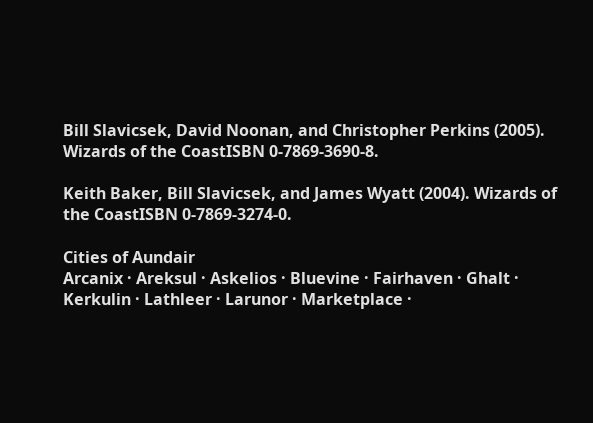Bill Slavicsek, David Noonan, and Christopher Perkins (2005). Wizards of the CoastISBN 0-7869-3690-8.

Keith Baker, Bill Slavicsek, and James Wyatt (2004). Wizards of the CoastISBN 0-7869-3274-0.

Cities of Aundair
Arcanix · Areksul · Askelios · Bluevine · Fairhaven · Ghalt · Kerkulin · Lathleer · Larunor · Marketplace ·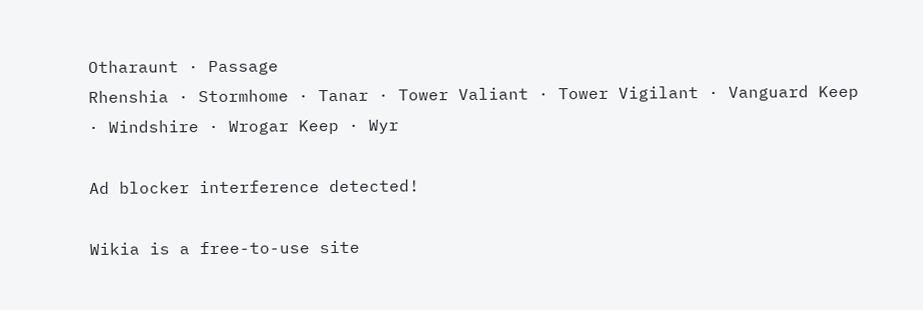Otharaunt · Passage
Rhenshia · Stormhome · Tanar · Tower Valiant · Tower Vigilant · Vanguard Keep · Windshire · Wrogar Keep · Wyr

Ad blocker interference detected!

Wikia is a free-to-use site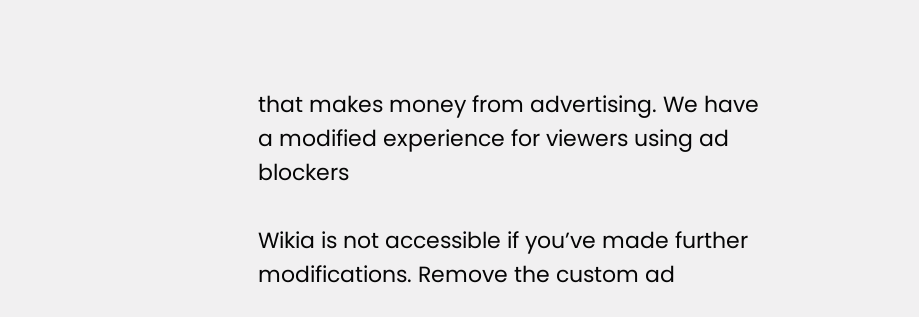that makes money from advertising. We have a modified experience for viewers using ad blockers

Wikia is not accessible if you’ve made further modifications. Remove the custom ad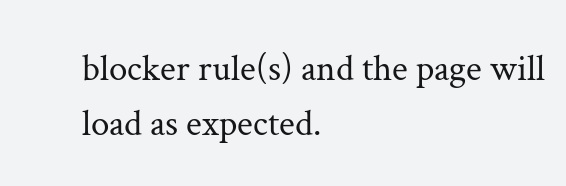blocker rule(s) and the page will load as expected.